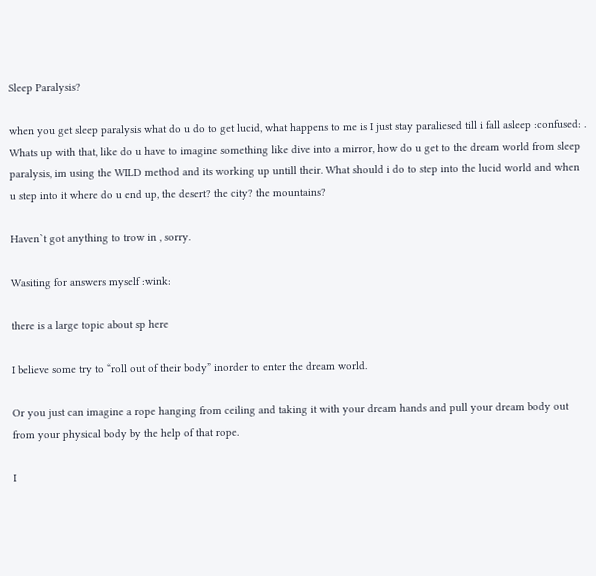Sleep Paralysis?

when you get sleep paralysis what do u do to get lucid, what happens to me is I just stay paraliesed till i fall asleep :confused: . Whats up with that, like do u have to imagine something like dive into a mirror, how do u get to the dream world from sleep paralysis, im using the WILD method and its working up untill their. What should i do to step into the lucid world and when u step into it where do u end up, the desert? the city? the mountains?

Haven`t got anything to trow in , sorry.

Wasiting for answers myself :wink:

there is a large topic about sp here

I believe some try to “roll out of their body” inorder to enter the dream world.

Or you just can imagine a rope hanging from ceiling and taking it with your dream hands and pull your dream body out from your physical body by the help of that rope.

I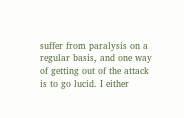suffer from paralysis on a regular basis, and one way of getting out of the attack is to go lucid. I either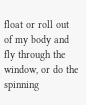float or roll out of my body and fly through the window, or do the spinning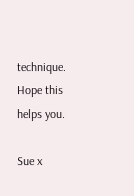technique. Hope this helps you.

Sue x